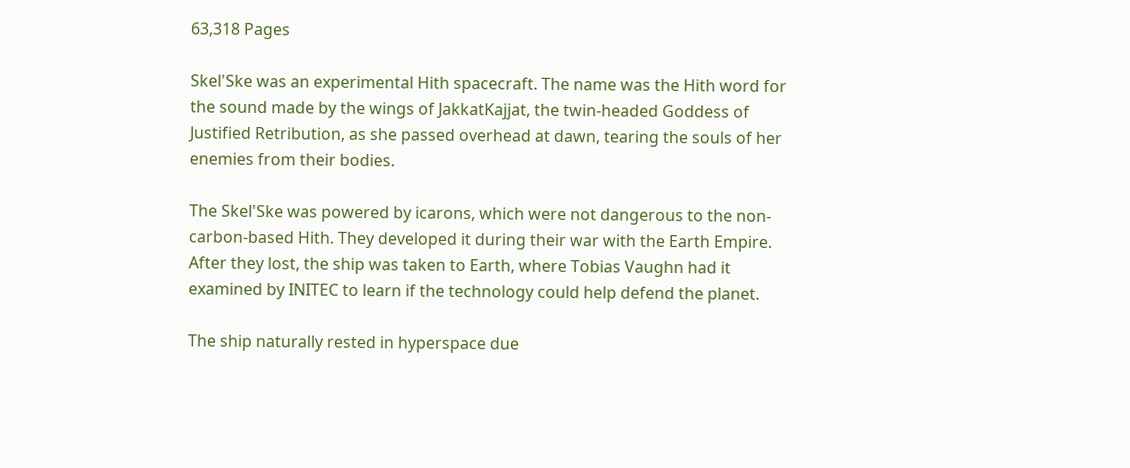63,318 Pages

Skel'Ske was an experimental Hith spacecraft. The name was the Hith word for the sound made by the wings of JakkatKajjat, the twin-headed Goddess of Justified Retribution, as she passed overhead at dawn, tearing the souls of her enemies from their bodies.

The Skel'Ske was powered by icarons, which were not dangerous to the non-carbon-based Hith. They developed it during their war with the Earth Empire. After they lost, the ship was taken to Earth, where Tobias Vaughn had it examined by INITEC to learn if the technology could help defend the planet.

The ship naturally rested in hyperspace due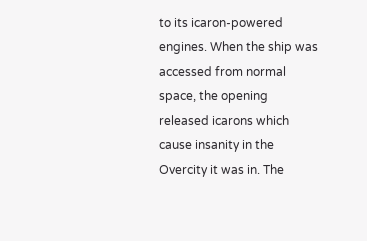to its icaron-powered engines. When the ship was accessed from normal space, the opening released icarons which cause insanity in the Overcity it was in. The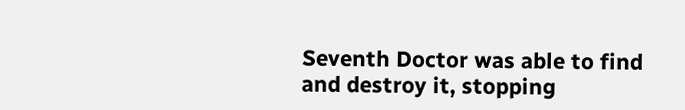Seventh Doctor was able to find and destroy it, stopping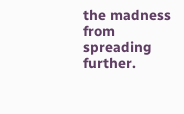the madness from spreading further.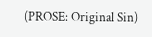(PROSE: Original Sin)